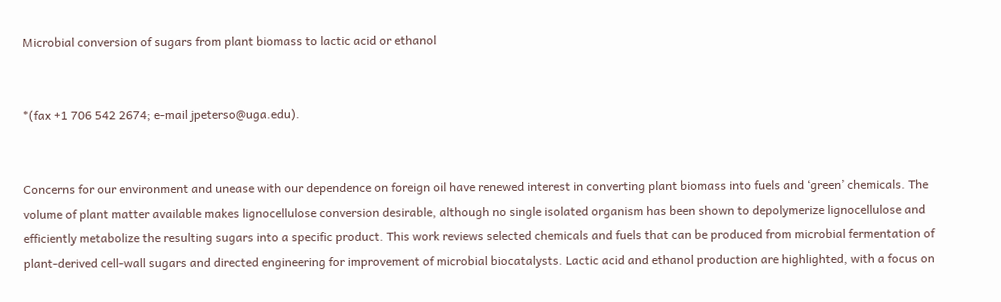Microbial conversion of sugars from plant biomass to lactic acid or ethanol


*(fax +1 706 542 2674; e-mail jpeterso@uga.edu).


Concerns for our environment and unease with our dependence on foreign oil have renewed interest in converting plant biomass into fuels and ‘green’ chemicals. The volume of plant matter available makes lignocellulose conversion desirable, although no single isolated organism has been shown to depolymerize lignocellulose and efficiently metabolize the resulting sugars into a specific product. This work reviews selected chemicals and fuels that can be produced from microbial fermentation of plant-derived cell-wall sugars and directed engineering for improvement of microbial biocatalysts. Lactic acid and ethanol production are highlighted, with a focus on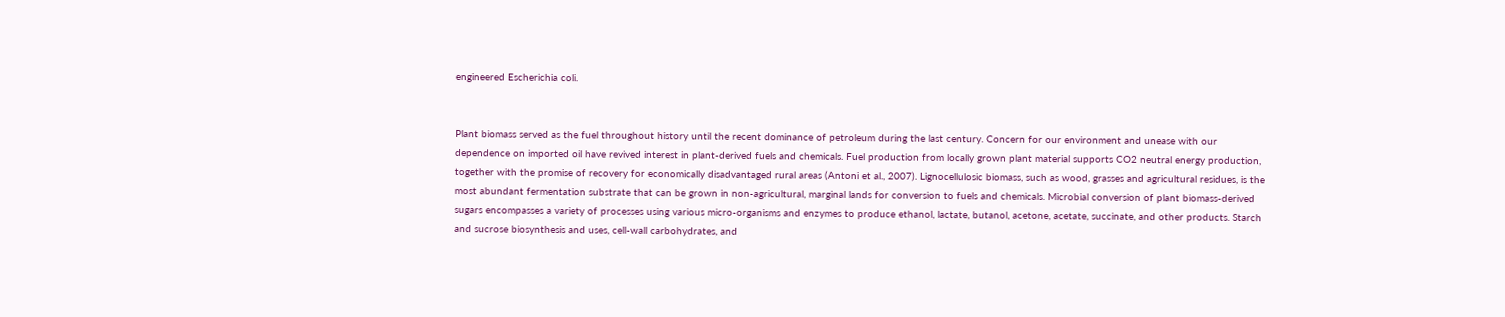engineered Escherichia coli.


Plant biomass served as the fuel throughout history until the recent dominance of petroleum during the last century. Concern for our environment and unease with our dependence on imported oil have revived interest in plant-derived fuels and chemicals. Fuel production from locally grown plant material supports CO2 neutral energy production, together with the promise of recovery for economically disadvantaged rural areas (Antoni et al., 2007). Lignocellulosic biomass, such as wood, grasses and agricultural residues, is the most abundant fermentation substrate that can be grown in non-agricultural, marginal lands for conversion to fuels and chemicals. Microbial conversion of plant biomass-derived sugars encompasses a variety of processes using various micro-organisms and enzymes to produce ethanol, lactate, butanol, acetone, acetate, succinate, and other products. Starch and sucrose biosynthesis and uses, cell-wall carbohydrates, and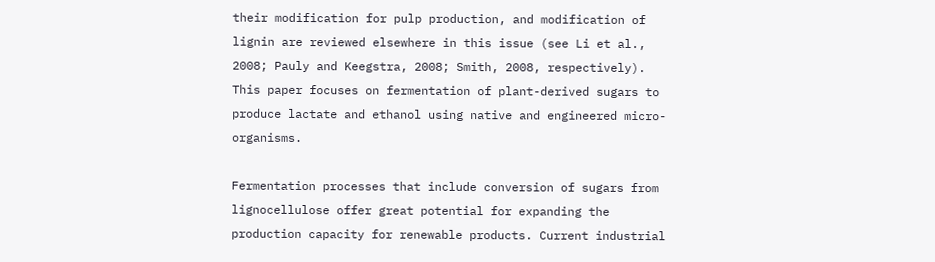their modification for pulp production, and modification of lignin are reviewed elsewhere in this issue (see Li et al., 2008; Pauly and Keegstra, 2008; Smith, 2008, respectively). This paper focuses on fermentation of plant-derived sugars to produce lactate and ethanol using native and engineered micro-organisms.

Fermentation processes that include conversion of sugars from lignocellulose offer great potential for expanding the production capacity for renewable products. Current industrial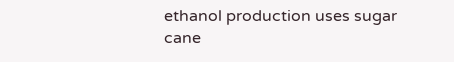ethanol production uses sugar cane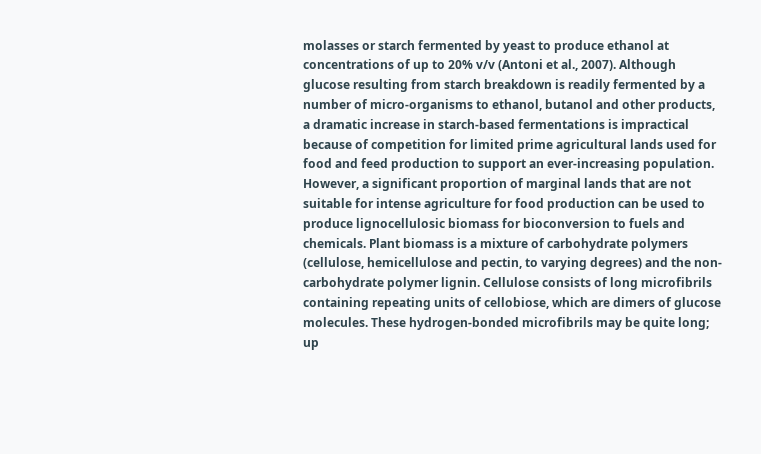molasses or starch fermented by yeast to produce ethanol at concentrations of up to 20% v/v (Antoni et al., 2007). Although glucose resulting from starch breakdown is readily fermented by a number of micro-organisms to ethanol, butanol and other products, a dramatic increase in starch-based fermentations is impractical because of competition for limited prime agricultural lands used for food and feed production to support an ever-increasing population. However, a significant proportion of marginal lands that are not suitable for intense agriculture for food production can be used to produce lignocellulosic biomass for bioconversion to fuels and chemicals. Plant biomass is a mixture of carbohydrate polymers (cellulose, hemicellulose and pectin, to varying degrees) and the non-carbohydrate polymer lignin. Cellulose consists of long microfibrils containing repeating units of cellobiose, which are dimers of glucose molecules. These hydrogen-bonded microfibrils may be quite long; up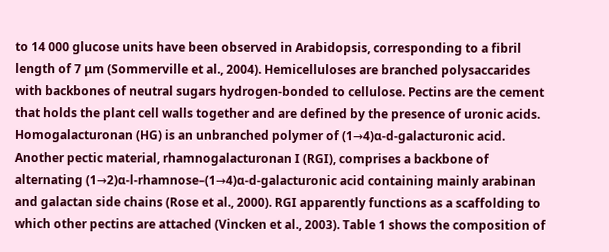to 14 000 glucose units have been observed in Arabidopsis, corresponding to a fibril length of 7 μm (Sommerville et al., 2004). Hemicelluloses are branched polysaccarides with backbones of neutral sugars hydrogen-bonded to cellulose. Pectins are the cement that holds the plant cell walls together and are defined by the presence of uronic acids. Homogalacturonan (HG) is an unbranched polymer of (1→4)α-d-galacturonic acid. Another pectic material, rhamnogalacturonan I (RGI), comprises a backbone of alternating (1→2)α-l-rhamnose–(1→4)α-d-galacturonic acid containing mainly arabinan and galactan side chains (Rose et al., 2000). RGI apparently functions as a scaffolding to which other pectins are attached (Vincken et al., 2003). Table 1 shows the composition of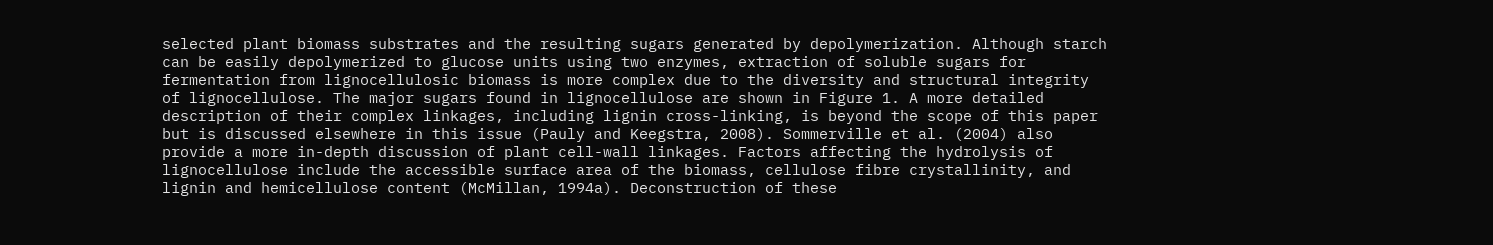selected plant biomass substrates and the resulting sugars generated by depolymerization. Although starch can be easily depolymerized to glucose units using two enzymes, extraction of soluble sugars for fermentation from lignocellulosic biomass is more complex due to the diversity and structural integrity of lignocellulose. The major sugars found in lignocellulose are shown in Figure 1. A more detailed description of their complex linkages, including lignin cross-linking, is beyond the scope of this paper but is discussed elsewhere in this issue (Pauly and Keegstra, 2008). Sommerville et al. (2004) also provide a more in-depth discussion of plant cell-wall linkages. Factors affecting the hydrolysis of lignocellulose include the accessible surface area of the biomass, cellulose fibre crystallinity, and lignin and hemicellulose content (McMillan, 1994a). Deconstruction of these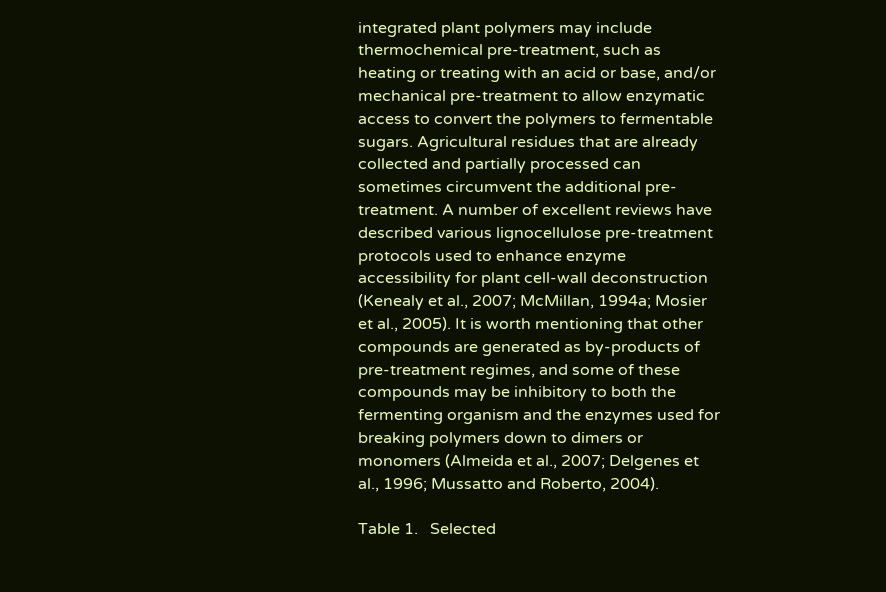integrated plant polymers may include thermochemical pre-treatment, such as heating or treating with an acid or base, and/or mechanical pre-treatment to allow enzymatic access to convert the polymers to fermentable sugars. Agricultural residues that are already collected and partially processed can sometimes circumvent the additional pre-treatment. A number of excellent reviews have described various lignocellulose pre-treatment protocols used to enhance enzyme accessibility for plant cell-wall deconstruction (Kenealy et al., 2007; McMillan, 1994a; Mosier et al., 2005). It is worth mentioning that other compounds are generated as by-products of pre-treatment regimes, and some of these compounds may be inhibitory to both the fermenting organism and the enzymes used for breaking polymers down to dimers or monomers (Almeida et al., 2007; Delgenes et al., 1996; Mussatto and Roberto, 2004).

Table 1.   Selected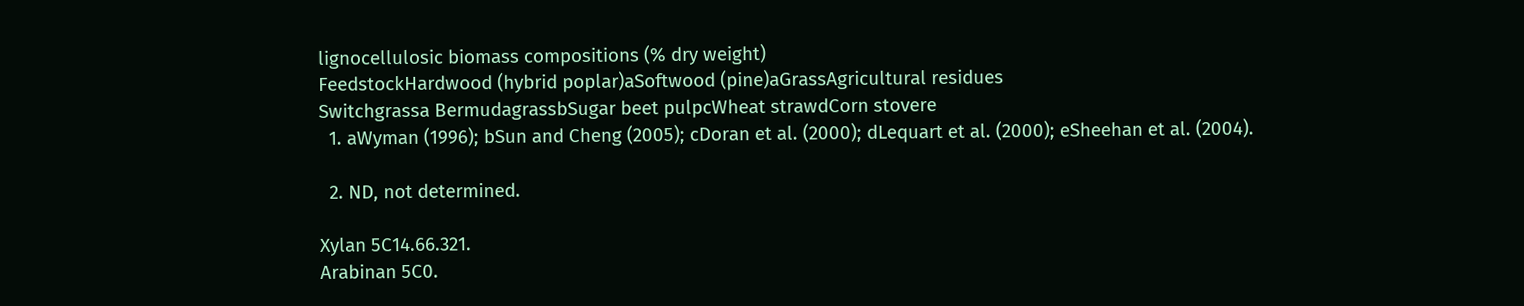lignocellulosic biomass compositions (% dry weight)
FeedstockHardwood (hybrid poplar)aSoftwood (pine)aGrassAgricultural residues
Switchgrassa BermudagrassbSugar beet pulpcWheat strawdCorn stovere
  1. aWyman (1996); bSun and Cheng (2005); cDoran et al. (2000); dLequart et al. (2000); eSheehan et al. (2004).

  2. ND, not determined.

Xylan 5C14.66.321.
Arabinan 5C0.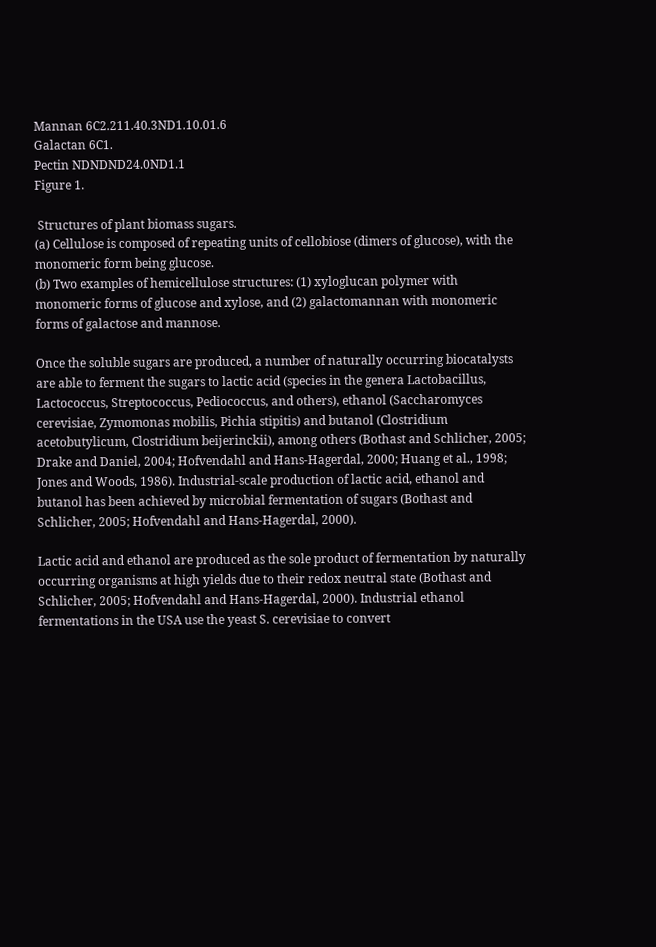Mannan 6C2.211.40.3ND1.10.01.6
Galactan 6C1.
Pectin NDNDND24.0ND1.1
Figure 1.

 Structures of plant biomass sugars.
(a) Cellulose is composed of repeating units of cellobiose (dimers of glucose), with the monomeric form being glucose.
(b) Two examples of hemicellulose structures: (1) xyloglucan polymer with monomeric forms of glucose and xylose, and (2) galactomannan with monomeric forms of galactose and mannose.

Once the soluble sugars are produced, a number of naturally occurring biocatalysts are able to ferment the sugars to lactic acid (species in the genera Lactobacillus, Lactococcus, Streptococcus, Pediococcus, and others), ethanol (Saccharomyces cerevisiae, Zymomonas mobilis, Pichia stipitis) and butanol (Clostridium acetobutylicum, Clostridium beijerinckii), among others (Bothast and Schlicher, 2005; Drake and Daniel, 2004; Hofvendahl and Hans-Hagerdal, 2000; Huang et al., 1998; Jones and Woods, 1986). Industrial-scale production of lactic acid, ethanol and butanol has been achieved by microbial fermentation of sugars (Bothast and Schlicher, 2005; Hofvendahl and Hans-Hagerdal, 2000).

Lactic acid and ethanol are produced as the sole product of fermentation by naturally occurring organisms at high yields due to their redox neutral state (Bothast and Schlicher, 2005; Hofvendahl and Hans-Hagerdal, 2000). Industrial ethanol fermentations in the USA use the yeast S. cerevisiae to convert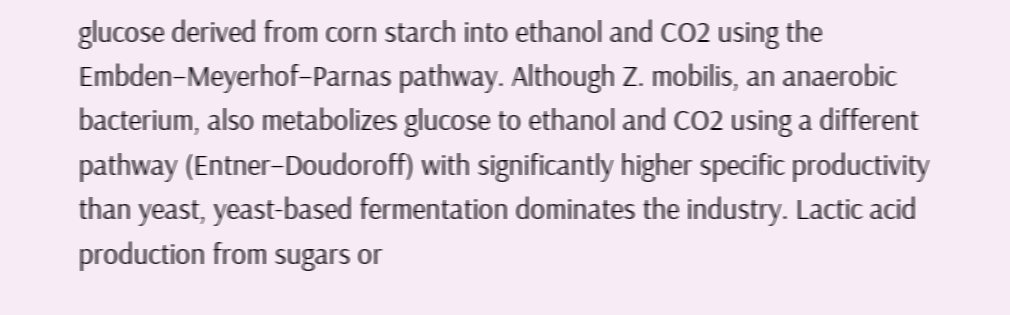glucose derived from corn starch into ethanol and CO2 using the Embden–Meyerhof–Parnas pathway. Although Z. mobilis, an anaerobic bacterium, also metabolizes glucose to ethanol and CO2 using a different pathway (Entner–Doudoroff) with significantly higher specific productivity than yeast, yeast-based fermentation dominates the industry. Lactic acid production from sugars or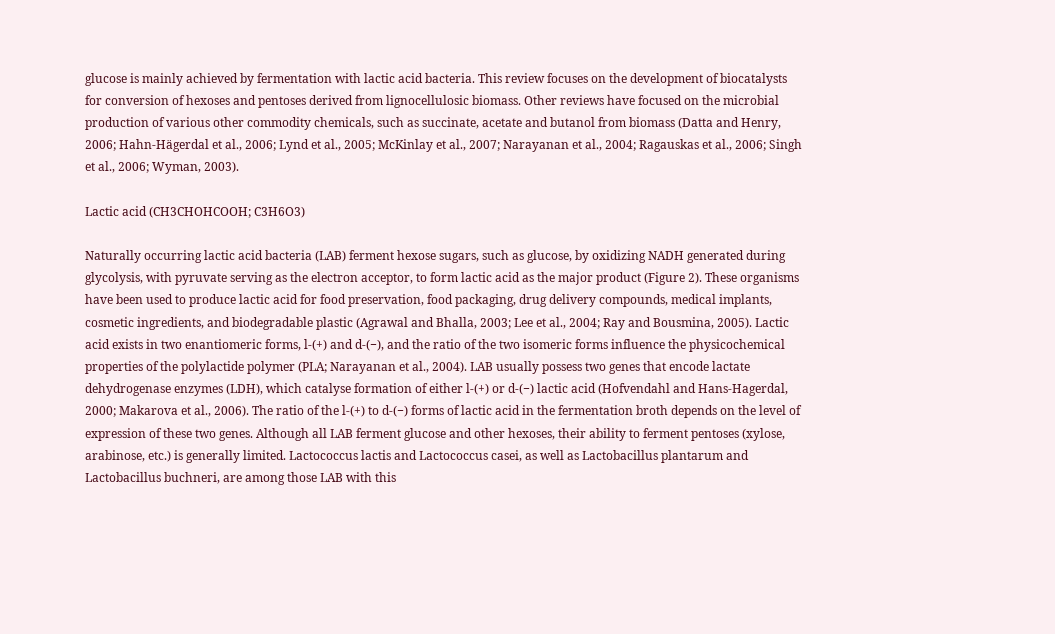glucose is mainly achieved by fermentation with lactic acid bacteria. This review focuses on the development of biocatalysts for conversion of hexoses and pentoses derived from lignocellulosic biomass. Other reviews have focused on the microbial production of various other commodity chemicals, such as succinate, acetate and butanol from biomass (Datta and Henry, 2006; Hahn-Hägerdal et al., 2006; Lynd et al., 2005; McKinlay et al., 2007; Narayanan et al., 2004; Ragauskas et al., 2006; Singh et al., 2006; Wyman, 2003).

Lactic acid (CH3CHOHCOOH; C3H6O3)

Naturally occurring lactic acid bacteria (LAB) ferment hexose sugars, such as glucose, by oxidizing NADH generated during glycolysis, with pyruvate serving as the electron acceptor, to form lactic acid as the major product (Figure 2). These organisms have been used to produce lactic acid for food preservation, food packaging, drug delivery compounds, medical implants, cosmetic ingredients, and biodegradable plastic (Agrawal and Bhalla, 2003; Lee et al., 2004; Ray and Bousmina, 2005). Lactic acid exists in two enantiomeric forms, l-(+) and d-(−), and the ratio of the two isomeric forms influence the physicochemical properties of the polylactide polymer (PLA; Narayanan et al., 2004). LAB usually possess two genes that encode lactate dehydrogenase enzymes (LDH), which catalyse formation of either l-(+) or d-(−) lactic acid (Hofvendahl and Hans-Hagerdal, 2000; Makarova et al., 2006). The ratio of the l-(+) to d-(−) forms of lactic acid in the fermentation broth depends on the level of expression of these two genes. Although all LAB ferment glucose and other hexoses, their ability to ferment pentoses (xylose, arabinose, etc.) is generally limited. Lactococcus lactis and Lactococcus casei, as well as Lactobacillus plantarum and Lactobacillus buchneri, are among those LAB with this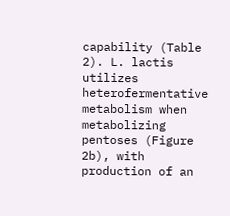capability (Table 2). L. lactis utilizes heterofermentative metabolism when metabolizing pentoses (Figure 2b), with production of an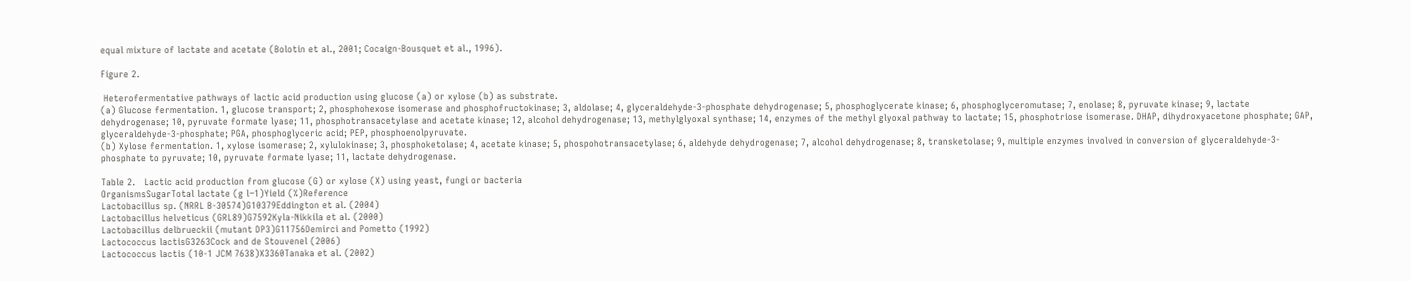equal mixture of lactate and acetate (Bolotin et al., 2001; Cocaign-Bousquet et al., 1996).

Figure 2.

 Heterofermentative pathways of lactic acid production using glucose (a) or xylose (b) as substrate.
(a) Glucose fermentation. 1, glucose transport; 2, phosphohexose isomerase and phosphofructokinase; 3, aldolase; 4, glyceraldehyde-3-phosphate dehydrogenase; 5, phosphoglycerate kinase; 6, phosphoglyceromutase; 7, enolase; 8, pyruvate kinase; 9, lactate dehydrogenase; 10, pyruvate formate lyase; 11, phosphotransacetylase and acetate kinase; 12, alcohol dehydrogenase; 13, methylglyoxal synthase; 14, enzymes of the methyl glyoxal pathway to lactate; 15, phosphotriose isomerase. DHAP, dihydroxyacetone phosphate; GAP, glyceraldehyde-3-phosphate; PGA, phosphoglyceric acid; PEP, phosphoenolpyruvate.
(b) Xylose fermentation. 1, xylose isomerase; 2, xylulokinase; 3, phosphoketolase; 4, acetate kinase; 5, phospohotransacetylase; 6, aldehyde dehydrogenase; 7, alcohol dehydrogenase; 8, transketolase; 9, multiple enzymes involved in conversion of glyceraldehyde-3-phosphate to pyruvate; 10, pyruvate formate lyase; 11, lactate dehydrogenase.

Table 2.   Lactic acid production from glucose (G) or xylose (X) using yeast, fungi or bacteria
OrganismsSugarTotal lactate (g l−1)Yield (%)Reference
Lactobacillus sp. (NRRL B-30574)G10379Eddington et al. (2004)
Lactobacillus helveticus (GRL89)G7592Kyla-Nikkila et al. (2000)
Lactobacillus delbrueckii (mutant DP3)G11756Demirci and Pometto (1992)
Lactococcus lactisG3263Cock and de Stouvenel (2006)
Lactococcus lactis (10-1 JCM 7638)X3360Tanaka et al. (2002)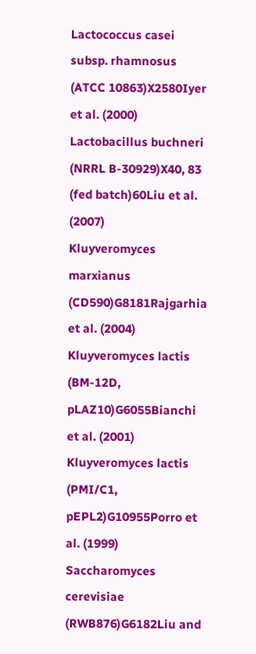Lactococcus casei subsp. rhamnosus (ATCC 10863)X2580Iyer et al. (2000)
Lactobacillus buchneri (NRRL B-30929)X40, 83 (fed batch)60Liu et al. (2007)
Kluyveromyces marxianus (CD590)G8181Rajgarhia et al. (2004)
Kluyveromyces lactis (BM-12D, pLAZ10)G6055Bianchi et al. (2001)
Kluyveromyces lactis (PMI/C1, pEPL2)G10955Porro et al. (1999)
Saccharomyces cerevisiae (RWB876)G6182Liu and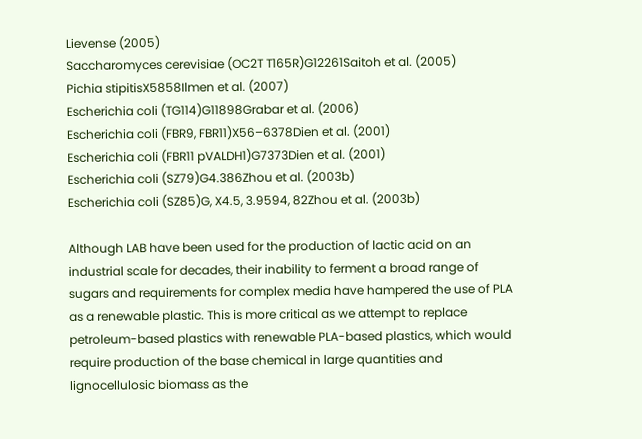Lievense (2005)
Saccharomyces cerevisiae (OC2T T165R)G12261Saitoh et al. (2005)
Pichia stipitisX5858Ilmen et al. (2007)
Escherichia coli (TG114)G11898Grabar et al. (2006)
Escherichia coli (FBR9, FBR11)X56–6378Dien et al. (2001)
Escherichia coli (FBR11 pVALDH1)G7373Dien et al. (2001)
Escherichia coli (SZ79)G4.386Zhou et al. (2003b)
Escherichia coli (SZ85)G, X4.5, 3.9594, 82Zhou et al. (2003b)

Although LAB have been used for the production of lactic acid on an industrial scale for decades, their inability to ferment a broad range of sugars and requirements for complex media have hampered the use of PLA as a renewable plastic. This is more critical as we attempt to replace petroleum-based plastics with renewable PLA-based plastics, which would require production of the base chemical in large quantities and lignocellulosic biomass as the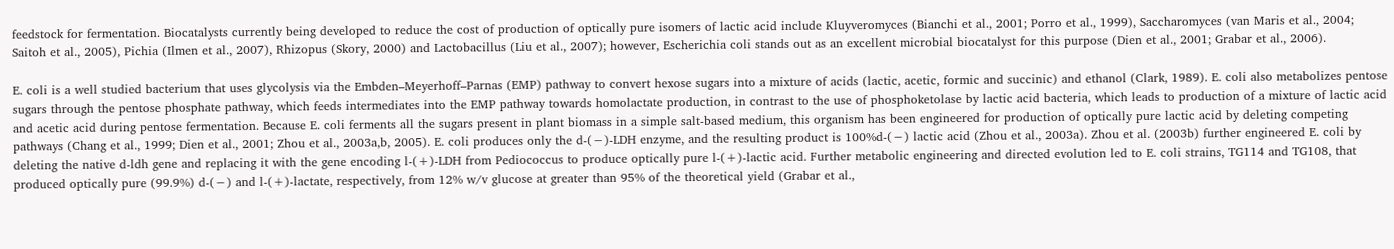feedstock for fermentation. Biocatalysts currently being developed to reduce the cost of production of optically pure isomers of lactic acid include Kluyveromyces (Bianchi et al., 2001; Porro et al., 1999), Saccharomyces (van Maris et al., 2004; Saitoh et al., 2005), Pichia (Ilmen et al., 2007), Rhizopus (Skory, 2000) and Lactobacillus (Liu et al., 2007); however, Escherichia coli stands out as an excellent microbial biocatalyst for this purpose (Dien et al., 2001; Grabar et al., 2006).

E. coli is a well studied bacterium that uses glycolysis via the Embden–Meyerhoff–Parnas (EMP) pathway to convert hexose sugars into a mixture of acids (lactic, acetic, formic and succinic) and ethanol (Clark, 1989). E. coli also metabolizes pentose sugars through the pentose phosphate pathway, which feeds intermediates into the EMP pathway towards homolactate production, in contrast to the use of phosphoketolase by lactic acid bacteria, which leads to production of a mixture of lactic acid and acetic acid during pentose fermentation. Because E. coli ferments all the sugars present in plant biomass in a simple salt-based medium, this organism has been engineered for production of optically pure lactic acid by deleting competing pathways (Chang et al., 1999; Dien et al., 2001; Zhou et al., 2003a,b, 2005). E. coli produces only the d-(−)-LDH enzyme, and the resulting product is 100%d-(−) lactic acid (Zhou et al., 2003a). Zhou et al. (2003b) further engineered E. coli by deleting the native d-ldh gene and replacing it with the gene encoding l-(+)-LDH from Pediococcus to produce optically pure l-(+)-lactic acid. Further metabolic engineering and directed evolution led to E. coli strains, TG114 and TG108, that produced optically pure (99.9%) d-(−) and l-(+)-lactate, respectively, from 12% w/v glucose at greater than 95% of the theoretical yield (Grabar et al.,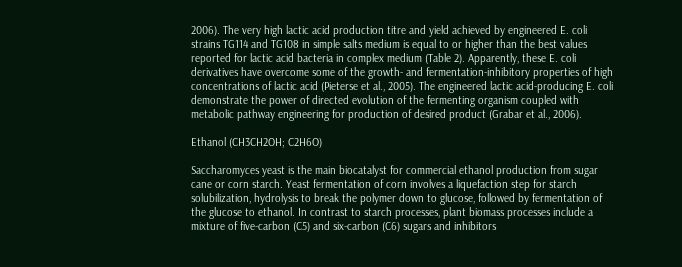2006). The very high lactic acid production titre and yield achieved by engineered E. coli strains TG114 and TG108 in simple salts medium is equal to or higher than the best values reported for lactic acid bacteria in complex medium (Table 2). Apparently, these E. coli derivatives have overcome some of the growth- and fermentation-inhibitory properties of high concentrations of lactic acid (Pieterse et al., 2005). The engineered lactic acid-producing E. coli demonstrate the power of directed evolution of the fermenting organism coupled with metabolic pathway engineering for production of desired product (Grabar et al., 2006).

Ethanol (CH3CH2OH; C2H6O)

Saccharomyces yeast is the main biocatalyst for commercial ethanol production from sugar cane or corn starch. Yeast fermentation of corn involves a liquefaction step for starch solubilization, hydrolysis to break the polymer down to glucose, followed by fermentation of the glucose to ethanol. In contrast to starch processes, plant biomass processes include a mixture of five-carbon (C5) and six-carbon (C6) sugars and inhibitors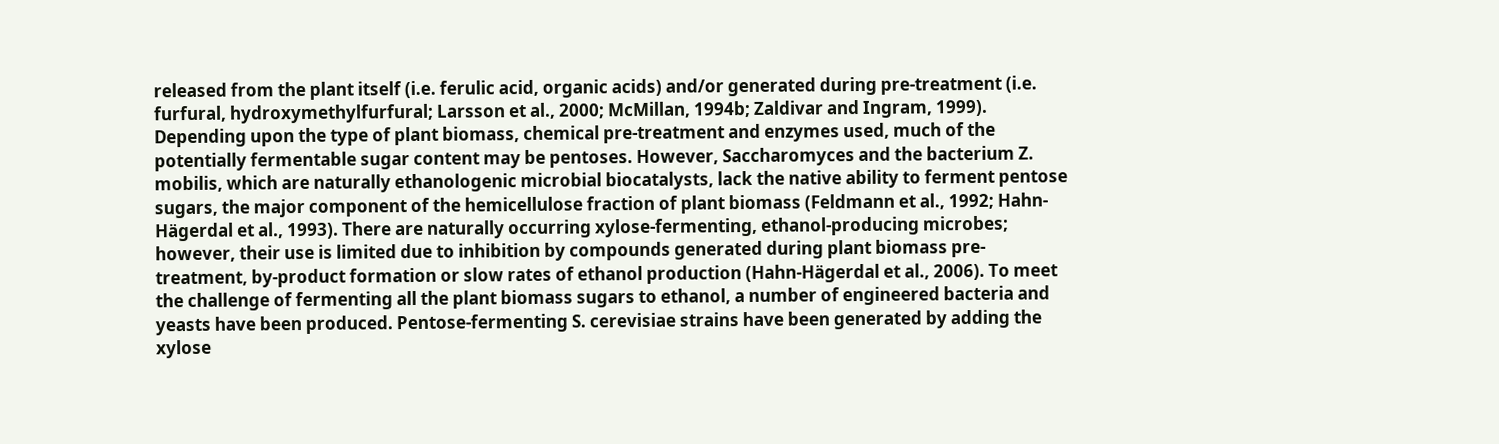released from the plant itself (i.e. ferulic acid, organic acids) and/or generated during pre-treatment (i.e. furfural, hydroxymethylfurfural; Larsson et al., 2000; McMillan, 1994b; Zaldivar and Ingram, 1999). Depending upon the type of plant biomass, chemical pre-treatment and enzymes used, much of the potentially fermentable sugar content may be pentoses. However, Saccharomyces and the bacterium Z. mobilis, which are naturally ethanologenic microbial biocatalysts, lack the native ability to ferment pentose sugars, the major component of the hemicellulose fraction of plant biomass (Feldmann et al., 1992; Hahn-Hägerdal et al., 1993). There are naturally occurring xylose-fermenting, ethanol-producing microbes; however, their use is limited due to inhibition by compounds generated during plant biomass pre-treatment, by-product formation or slow rates of ethanol production (Hahn-Hägerdal et al., 2006). To meet the challenge of fermenting all the plant biomass sugars to ethanol, a number of engineered bacteria and yeasts have been produced. Pentose-fermenting S. cerevisiae strains have been generated by adding the xylose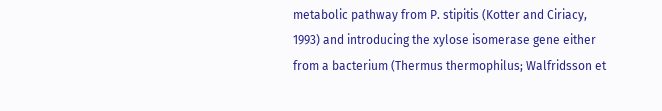metabolic pathway from P. stipitis (Kotter and Ciriacy, 1993) and introducing the xylose isomerase gene either from a bacterium (Thermus thermophilus; Walfridsson et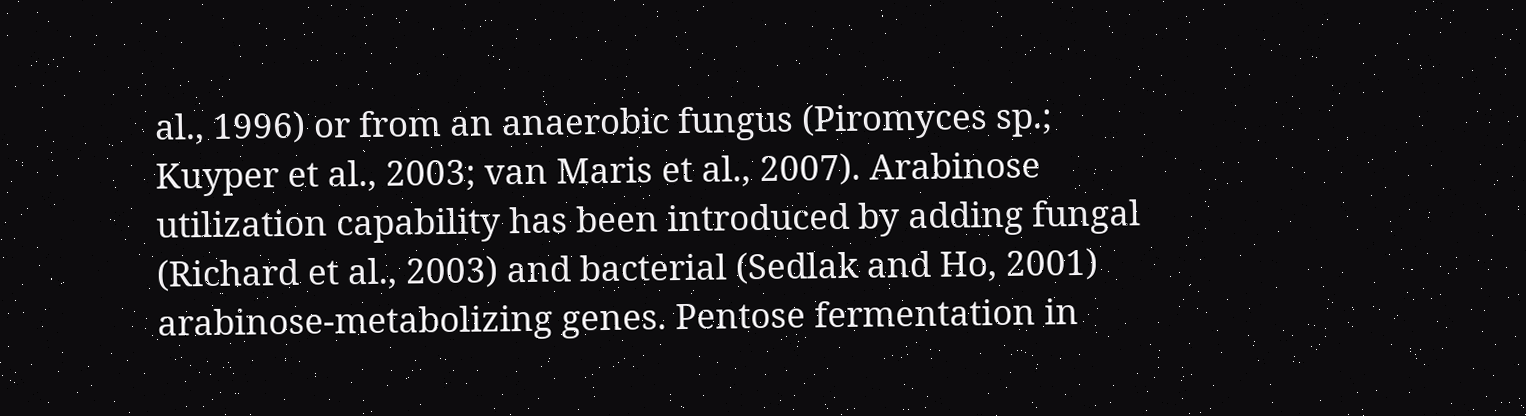al., 1996) or from an anaerobic fungus (Piromyces sp.; Kuyper et al., 2003; van Maris et al., 2007). Arabinose utilization capability has been introduced by adding fungal (Richard et al., 2003) and bacterial (Sedlak and Ho, 2001) arabinose-metabolizing genes. Pentose fermentation in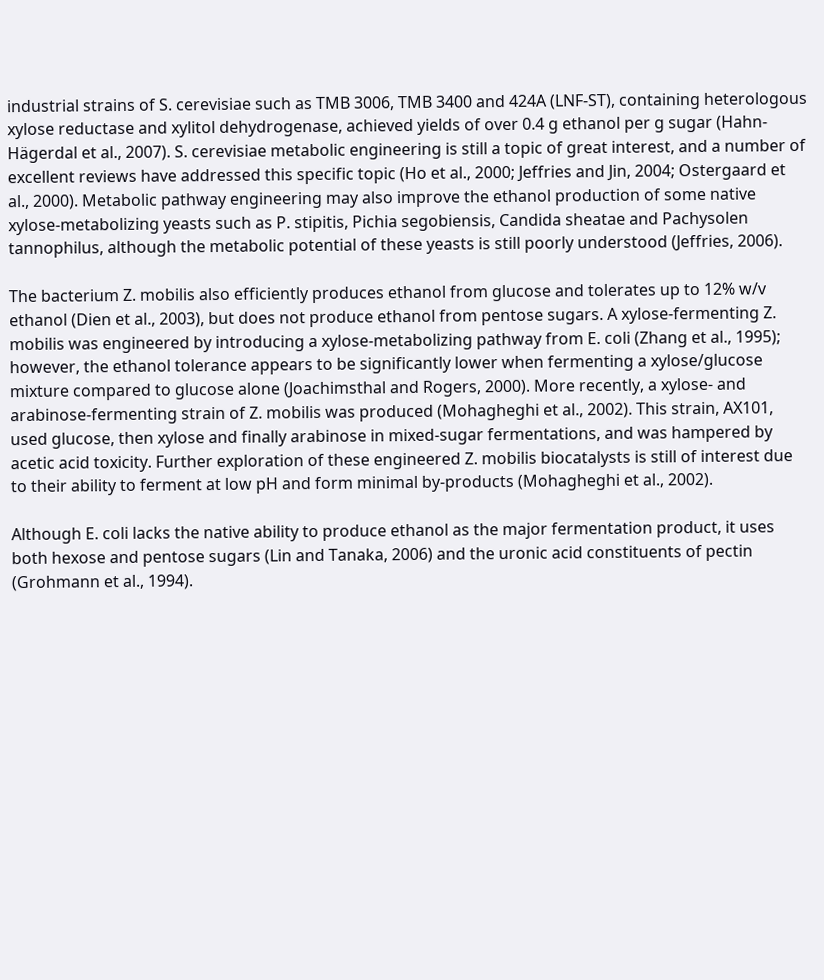industrial strains of S. cerevisiae such as TMB 3006, TMB 3400 and 424A (LNF-ST), containing heterologous xylose reductase and xylitol dehydrogenase, achieved yields of over 0.4 g ethanol per g sugar (Hahn-Hägerdal et al., 2007). S. cerevisiae metabolic engineering is still a topic of great interest, and a number of excellent reviews have addressed this specific topic (Ho et al., 2000; Jeffries and Jin, 2004; Ostergaard et al., 2000). Metabolic pathway engineering may also improve the ethanol production of some native xylose-metabolizing yeasts such as P. stipitis, Pichia segobiensis, Candida sheatae and Pachysolen tannophilus, although the metabolic potential of these yeasts is still poorly understood (Jeffries, 2006).

The bacterium Z. mobilis also efficiently produces ethanol from glucose and tolerates up to 12% w/v ethanol (Dien et al., 2003), but does not produce ethanol from pentose sugars. A xylose-fermenting Z. mobilis was engineered by introducing a xylose-metabolizing pathway from E. coli (Zhang et al., 1995); however, the ethanol tolerance appears to be significantly lower when fermenting a xylose/glucose mixture compared to glucose alone (Joachimsthal and Rogers, 2000). More recently, a xylose- and arabinose-fermenting strain of Z. mobilis was produced (Mohagheghi et al., 2002). This strain, AX101, used glucose, then xylose and finally arabinose in mixed-sugar fermentations, and was hampered by acetic acid toxicity. Further exploration of these engineered Z. mobilis biocatalysts is still of interest due to their ability to ferment at low pH and form minimal by-products (Mohagheghi et al., 2002).

Although E. coli lacks the native ability to produce ethanol as the major fermentation product, it uses both hexose and pentose sugars (Lin and Tanaka, 2006) and the uronic acid constituents of pectin (Grohmann et al., 1994).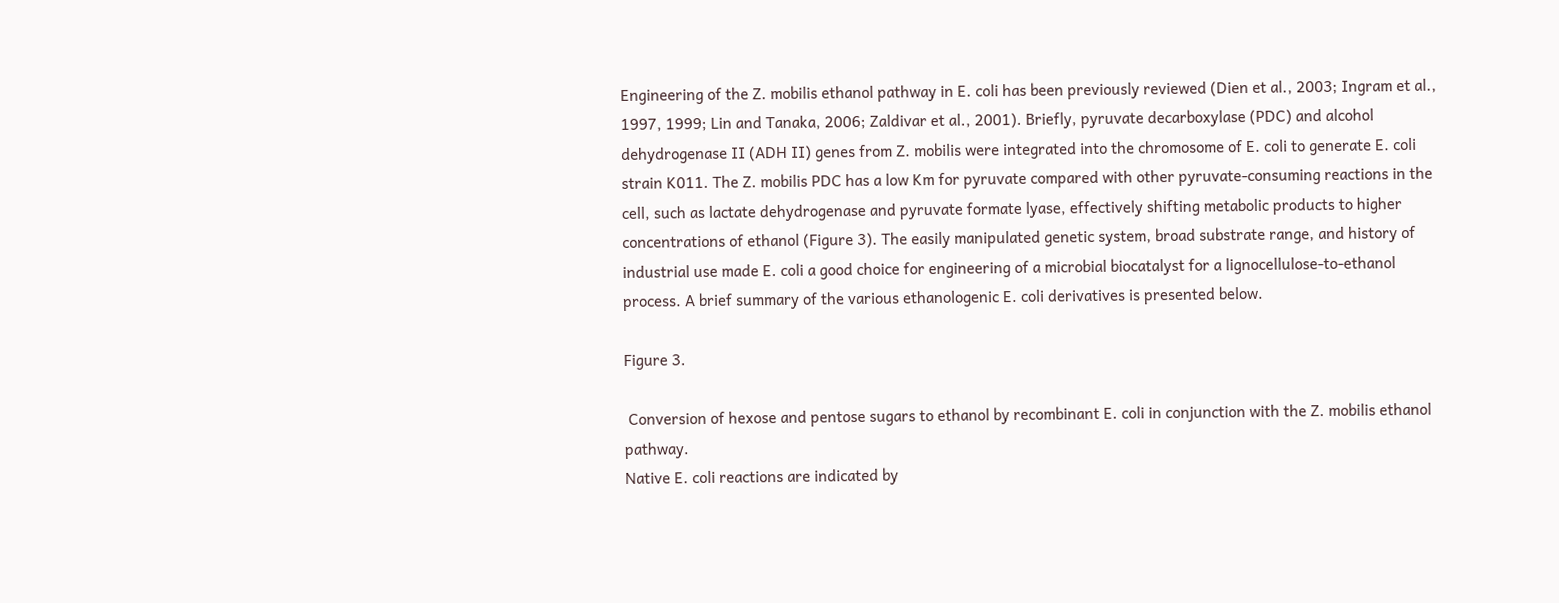Engineering of the Z. mobilis ethanol pathway in E. coli has been previously reviewed (Dien et al., 2003; Ingram et al., 1997, 1999; Lin and Tanaka, 2006; Zaldivar et al., 2001). Briefly, pyruvate decarboxylase (PDC) and alcohol dehydrogenase II (ADH II) genes from Z. mobilis were integrated into the chromosome of E. coli to generate E. coli strain K011. The Z. mobilis PDC has a low Km for pyruvate compared with other pyruvate-consuming reactions in the cell, such as lactate dehydrogenase and pyruvate formate lyase, effectively shifting metabolic products to higher concentrations of ethanol (Figure 3). The easily manipulated genetic system, broad substrate range, and history of industrial use made E. coli a good choice for engineering of a microbial biocatalyst for a lignocellulose-to-ethanol process. A brief summary of the various ethanologenic E. coli derivatives is presented below.

Figure 3.

 Conversion of hexose and pentose sugars to ethanol by recombinant E. coli in conjunction with the Z. mobilis ethanol pathway.
Native E. coli reactions are indicated by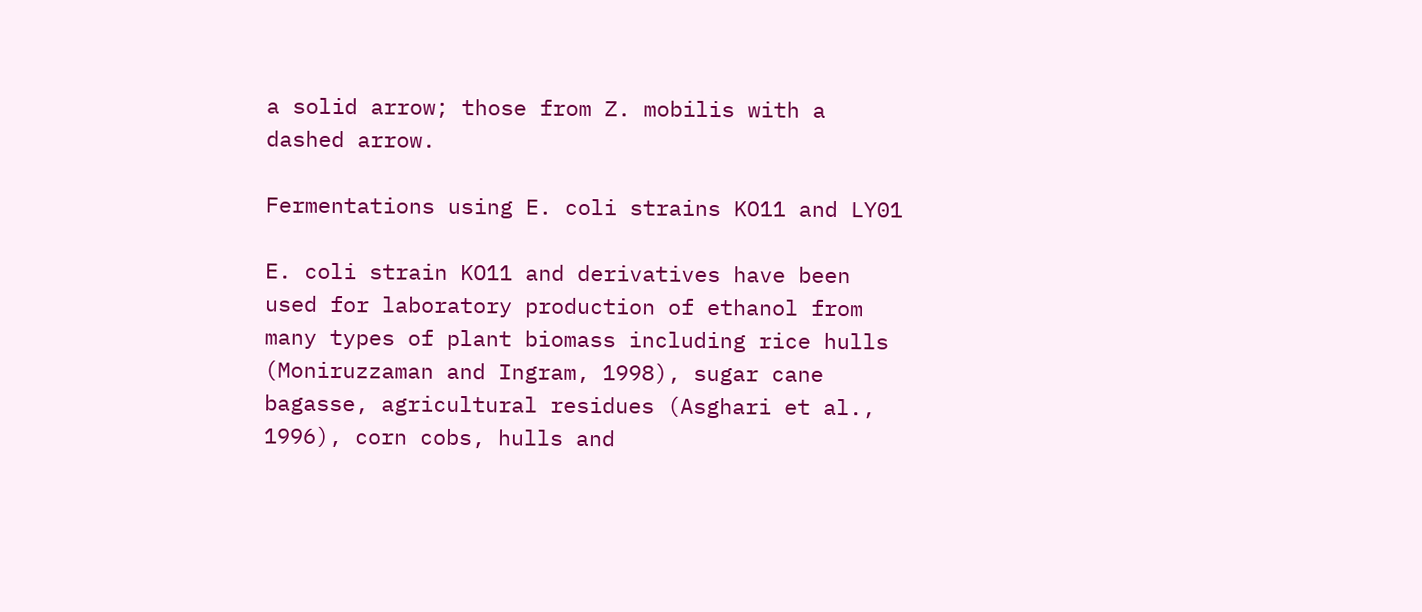a solid arrow; those from Z. mobilis with a dashed arrow.

Fermentations using E. coli strains KO11 and LY01

E. coli strain KO11 and derivatives have been used for laboratory production of ethanol from many types of plant biomass including rice hulls (Moniruzzaman and Ingram, 1998), sugar cane bagasse, agricultural residues (Asghari et al., 1996), corn cobs, hulls and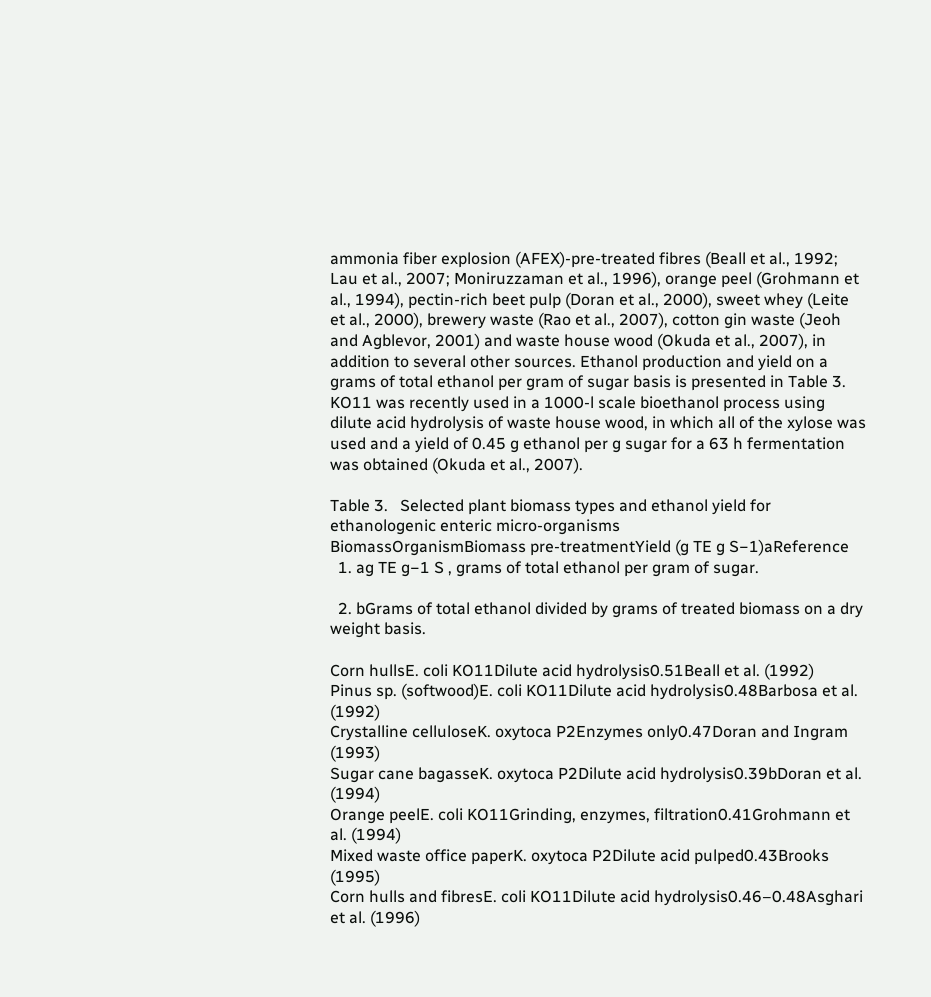ammonia fiber explosion (AFEX)-pre-treated fibres (Beall et al., 1992; Lau et al., 2007; Moniruzzaman et al., 1996), orange peel (Grohmann et al., 1994), pectin-rich beet pulp (Doran et al., 2000), sweet whey (Leite et al., 2000), brewery waste (Rao et al., 2007), cotton gin waste (Jeoh and Agblevor, 2001) and waste house wood (Okuda et al., 2007), in addition to several other sources. Ethanol production and yield on a grams of total ethanol per gram of sugar basis is presented in Table 3. KO11 was recently used in a 1000-l scale bioethanol process using dilute acid hydrolysis of waste house wood, in which all of the xylose was used and a yield of 0.45 g ethanol per g sugar for a 63 h fermentation was obtained (Okuda et al., 2007).

Table 3.   Selected plant biomass types and ethanol yield for ethanologenic enteric micro-organisms
BiomassOrganismBiomass pre-treatmentYield (g TE g S−1)aReference
  1. ag TE g−1 S , grams of total ethanol per gram of sugar.

  2. bGrams of total ethanol divided by grams of treated biomass on a dry weight basis.

Corn hullsE. coli KO11Dilute acid hydrolysis0.51Beall et al. (1992)
Pinus sp. (softwood)E. coli KO11Dilute acid hydrolysis0.48Barbosa et al. (1992)
Crystalline celluloseK. oxytoca P2Enzymes only0.47Doran and Ingram (1993)
Sugar cane bagasseK. oxytoca P2Dilute acid hydrolysis0.39bDoran et al. (1994)
Orange peelE. coli KO11Grinding, enzymes, filtration0.41Grohmann et al. (1994)
Mixed waste office paperK. oxytoca P2Dilute acid pulped0.43Brooks (1995)
Corn hulls and fibresE. coli KO11Dilute acid hydrolysis0.46–0.48Asghari et al. (1996)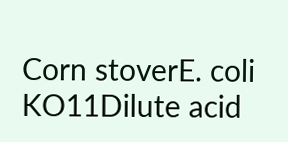Corn stoverE. coli KO11Dilute acid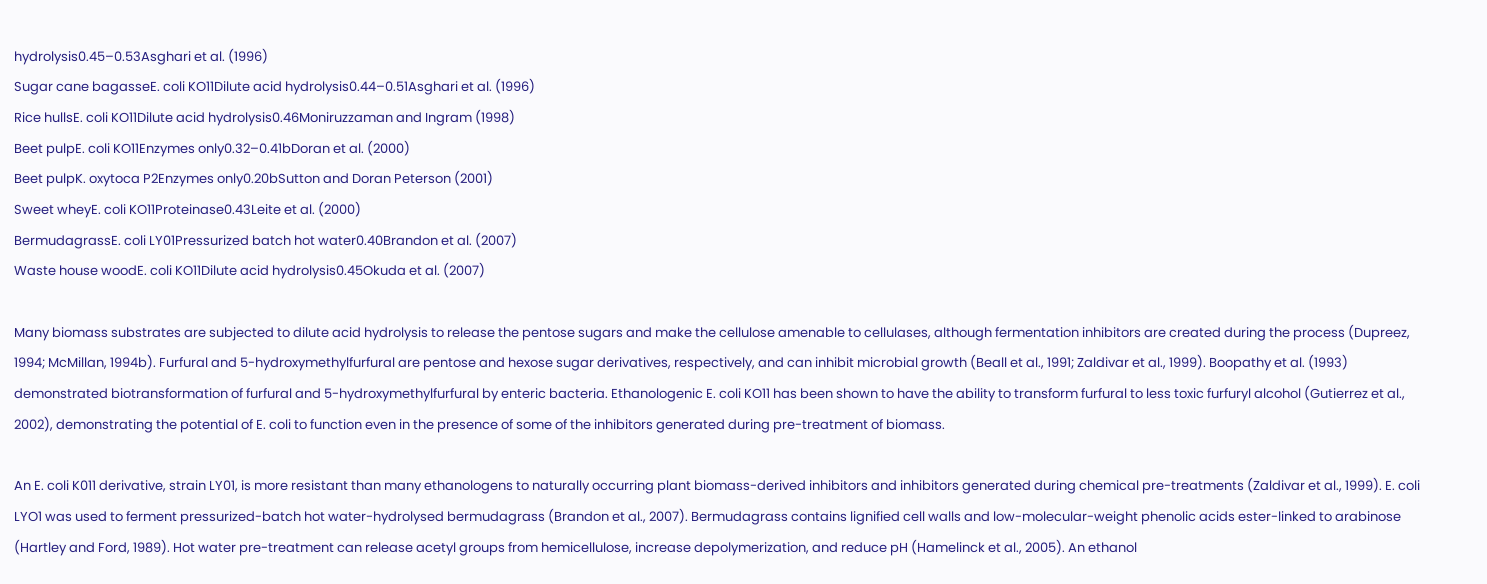hydrolysis0.45–0.53Asghari et al. (1996)
Sugar cane bagasseE. coli KO11Dilute acid hydrolysis0.44–0.51Asghari et al. (1996)
Rice hullsE. coli KO11Dilute acid hydrolysis0.46Moniruzzaman and Ingram (1998)
Beet pulpE. coli KO11Enzymes only0.32–0.41bDoran et al. (2000)
Beet pulpK. oxytoca P2Enzymes only0.20bSutton and Doran Peterson (2001)
Sweet wheyE. coli KO11Proteinase0.43Leite et al. (2000)
BermudagrassE. coli LY01Pressurized batch hot water0.40Brandon et al. (2007)
Waste house woodE. coli KO11Dilute acid hydrolysis0.45Okuda et al. (2007)

Many biomass substrates are subjected to dilute acid hydrolysis to release the pentose sugars and make the cellulose amenable to cellulases, although fermentation inhibitors are created during the process (Dupreez, 1994; McMillan, 1994b). Furfural and 5-hydroxymethylfurfural are pentose and hexose sugar derivatives, respectively, and can inhibit microbial growth (Beall et al., 1991; Zaldivar et al., 1999). Boopathy et al. (1993) demonstrated biotransformation of furfural and 5-hydroxymethylfurfural by enteric bacteria. Ethanologenic E. coli KO11 has been shown to have the ability to transform furfural to less toxic furfuryl alcohol (Gutierrez et al., 2002), demonstrating the potential of E. coli to function even in the presence of some of the inhibitors generated during pre-treatment of biomass.

An E. coli K011 derivative, strain LY01, is more resistant than many ethanologens to naturally occurring plant biomass-derived inhibitors and inhibitors generated during chemical pre-treatments (Zaldivar et al., 1999). E. coli LYO1 was used to ferment pressurized-batch hot water-hydrolysed bermudagrass (Brandon et al., 2007). Bermudagrass contains lignified cell walls and low-molecular-weight phenolic acids ester-linked to arabinose (Hartley and Ford, 1989). Hot water pre-treatment can release acetyl groups from hemicellulose, increase depolymerization, and reduce pH (Hamelinck et al., 2005). An ethanol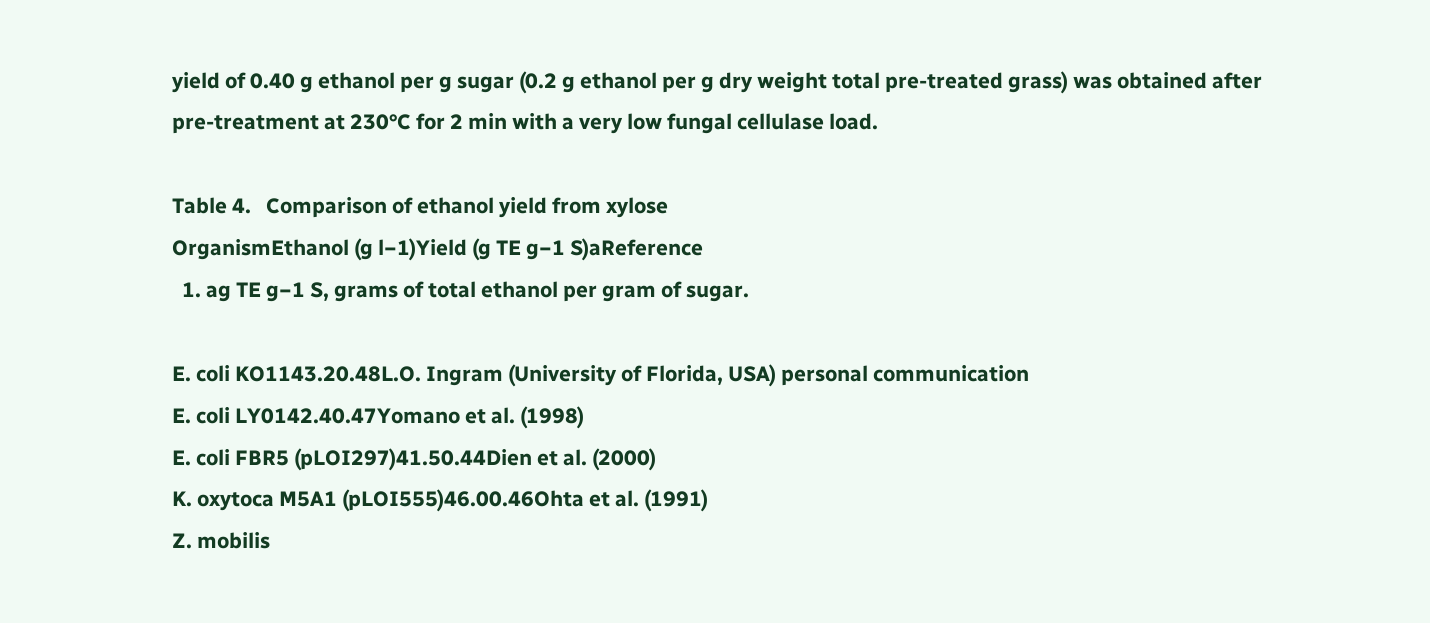yield of 0.40 g ethanol per g sugar (0.2 g ethanol per g dry weight total pre-treated grass) was obtained after pre-treatment at 230°C for 2 min with a very low fungal cellulase load.

Table 4.   Comparison of ethanol yield from xylose
OrganismEthanol (g l−1)Yield (g TE g−1 S)aReference
  1. ag TE g−1 S, grams of total ethanol per gram of sugar.

E. coli KO1143.20.48L.O. Ingram (University of Florida, USA) personal communication
E. coli LY0142.40.47Yomano et al. (1998)
E. coli FBR5 (pLOI297)41.50.44Dien et al. (2000)
K. oxytoca M5A1 (pLOI555)46.00.46Ohta et al. (1991)
Z. mobilis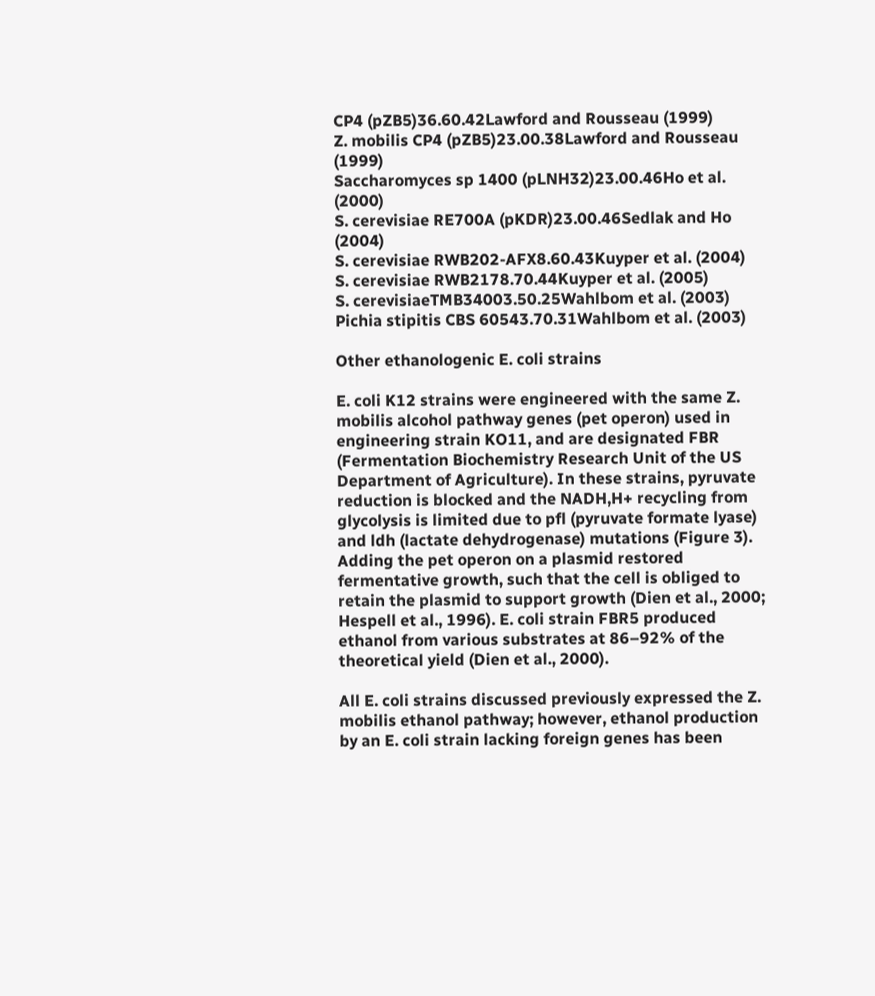CP4 (pZB5)36.60.42Lawford and Rousseau (1999)
Z. mobilis CP4 (pZB5)23.00.38Lawford and Rousseau (1999)
Saccharomyces sp 1400 (pLNH32)23.00.46Ho et al. (2000)
S. cerevisiae RE700A (pKDR)23.00.46Sedlak and Ho (2004)
S. cerevisiae RWB202-AFX8.60.43Kuyper et al. (2004)
S. cerevisiae RWB2178.70.44Kuyper et al. (2005)
S. cerevisiaeTMB34003.50.25Wahlbom et al. (2003)
Pichia stipitis CBS 60543.70.31Wahlbom et al. (2003)

Other ethanologenic E. coli strains

E. coli K12 strains were engineered with the same Z. mobilis alcohol pathway genes (pet operon) used in engineering strain KO11, and are designated FBR (Fermentation Biochemistry Research Unit of the US Department of Agriculture). In these strains, pyruvate reduction is blocked and the NADH,H+ recycling from glycolysis is limited due to pfl (pyruvate formate lyase) and ldh (lactate dehydrogenase) mutations (Figure 3). Adding the pet operon on a plasmid restored fermentative growth, such that the cell is obliged to retain the plasmid to support growth (Dien et al., 2000; Hespell et al., 1996). E. coli strain FBR5 produced ethanol from various substrates at 86–92% of the theoretical yield (Dien et al., 2000).

All E. coli strains discussed previously expressed the Z. mobilis ethanol pathway; however, ethanol production by an E. coli strain lacking foreign genes has been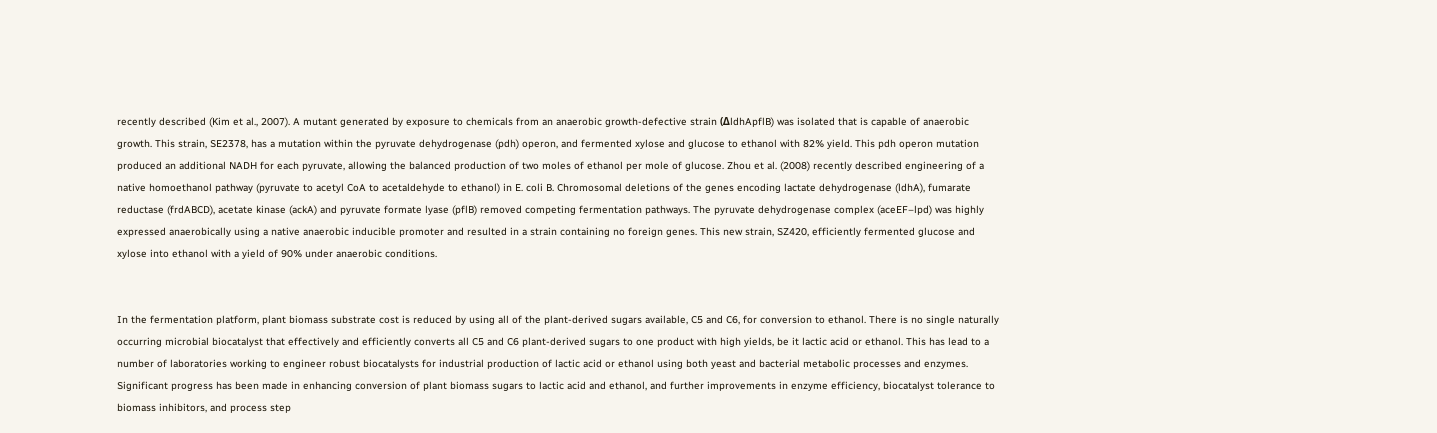recently described (Kim et al., 2007). A mutant generated by exposure to chemicals from an anaerobic growth-defective strain (ΔldhApflB) was isolated that is capable of anaerobic growth. This strain, SE2378, has a mutation within the pyruvate dehydrogenase (pdh) operon, and fermented xylose and glucose to ethanol with 82% yield. This pdh operon mutation produced an additional NADH for each pyruvate, allowing the balanced production of two moles of ethanol per mole of glucose. Zhou et al. (2008) recently described engineering of a native homoethanol pathway (pyruvate to acetyl CoA to acetaldehyde to ethanol) in E. coli B. Chromosomal deletions of the genes encoding lactate dehydrogenase (ldhA), fumarate reductase (frdABCD), acetate kinase (ackA) and pyruvate formate lyase (pflB) removed competing fermentation pathways. The pyruvate dehydrogenase complex (aceEF–lpd) was highly expressed anaerobically using a native anaerobic inducible promoter and resulted in a strain containing no foreign genes. This new strain, SZ420, efficiently fermented glucose and xylose into ethanol with a yield of 90% under anaerobic conditions.


In the fermentation platform, plant biomass substrate cost is reduced by using all of the plant-derived sugars available, C5 and C6, for conversion to ethanol. There is no single naturally occurring microbial biocatalyst that effectively and efficiently converts all C5 and C6 plant-derived sugars to one product with high yields, be it lactic acid or ethanol. This has lead to a number of laboratories working to engineer robust biocatalysts for industrial production of lactic acid or ethanol using both yeast and bacterial metabolic processes and enzymes. Significant progress has been made in enhancing conversion of plant biomass sugars to lactic acid and ethanol, and further improvements in enzyme efficiency, biocatalyst tolerance to biomass inhibitors, and process step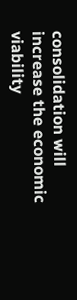consolidation will increase the economic viability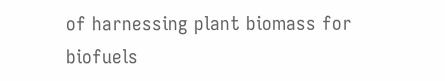of harnessing plant biomass for biofuels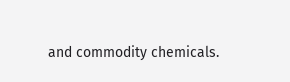and commodity chemicals.